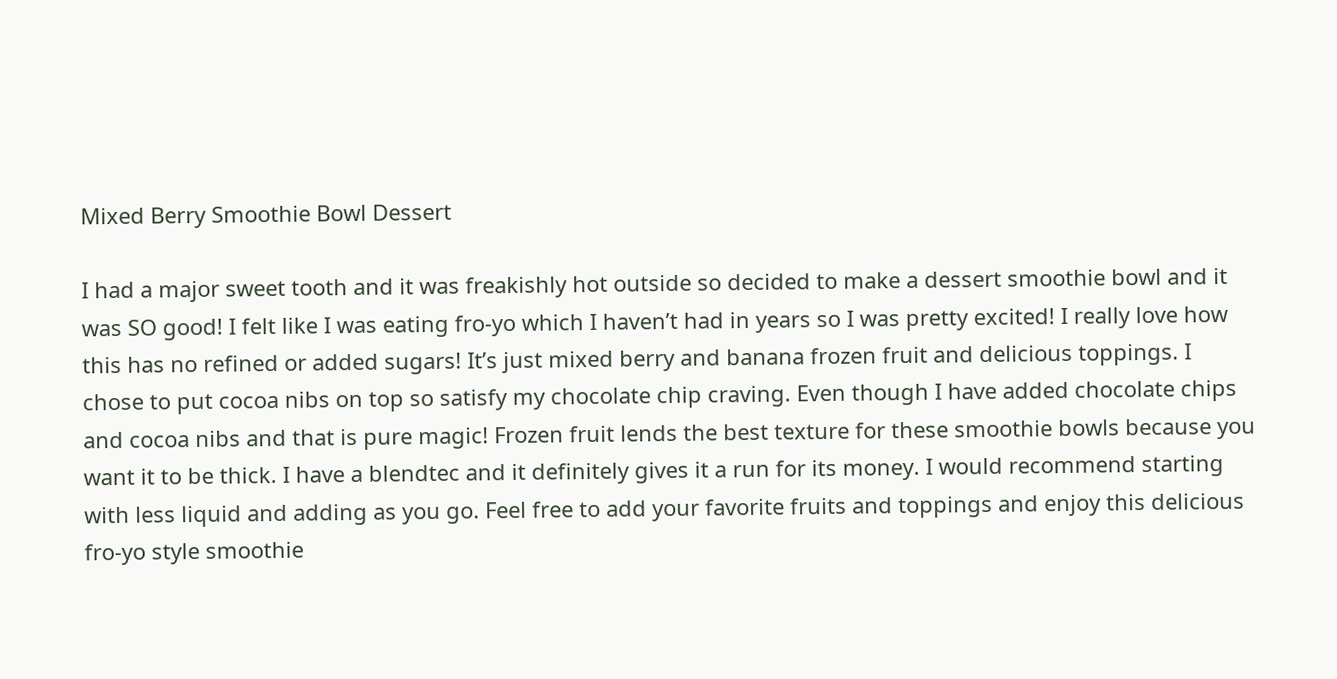Mixed Berry Smoothie Bowl Dessert

I had a major sweet tooth and it was freakishly hot outside so decided to make a dessert smoothie bowl and it was SO good! I felt like I was eating fro-yo which I haven’t had in years so I was pretty excited! I really love how this has no refined or added sugars! It’s just mixed berry and banana frozen fruit and delicious toppings. I chose to put cocoa nibs on top so satisfy my chocolate chip craving. Even though I have added chocolate chips and cocoa nibs and that is pure magic! Frozen fruit lends the best texture for these smoothie bowls because you want it to be thick. I have a blendtec and it definitely gives it a run for its money. I would recommend starting with less liquid and adding as you go. Feel free to add your favorite fruits and toppings and enjoy this delicious fro-yo style smoothie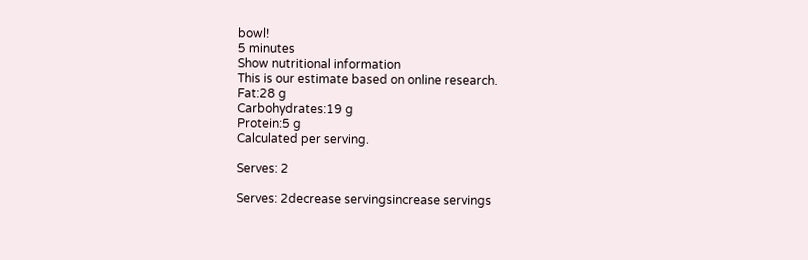bowl!
5 minutes
Show nutritional information
This is our estimate based on online research.
Fat:28 g
Carbohydrates:19 g
Protein:5 g
Calculated per serving.

Serves: 2

Serves: 2decrease servingsincrease servings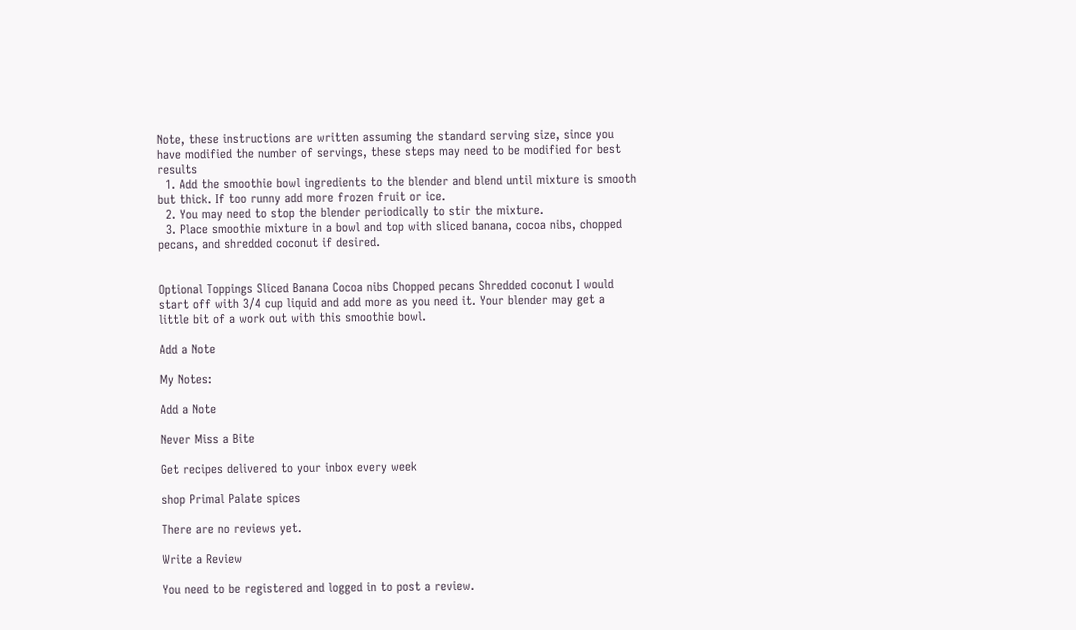Note, these instructions are written assuming the standard serving size, since you have modified the number of servings, these steps may need to be modified for best results
  1. Add the smoothie bowl ingredients to the blender and blend until mixture is smooth but thick. If too runny add more frozen fruit or ice.
  2. You may need to stop the blender periodically to stir the mixture.
  3. Place smoothie mixture in a bowl and top with sliced banana, cocoa nibs, chopped pecans, and shredded coconut if desired.


Optional Toppings Sliced Banana Cocoa nibs Chopped pecans Shredded coconut I would start off with 3/4 cup liquid and add more as you need it. Your blender may get a little bit of a work out with this smoothie bowl.

Add a Note

My Notes:

Add a Note

Never Miss a Bite

Get recipes delivered to your inbox every week

shop Primal Palate spices

There are no reviews yet.

Write a Review

You need to be registered and logged in to post a review.